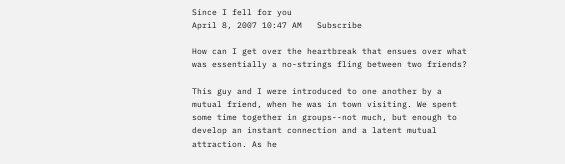Since I fell for you
April 8, 2007 10:47 AM   Subscribe

How can I get over the heartbreak that ensues over what was essentially a no-strings fling between two friends?

This guy and I were introduced to one another by a mutual friend, when he was in town visiting. We spent some time together in groups--not much, but enough to develop an instant connection and a latent mutual attraction. As he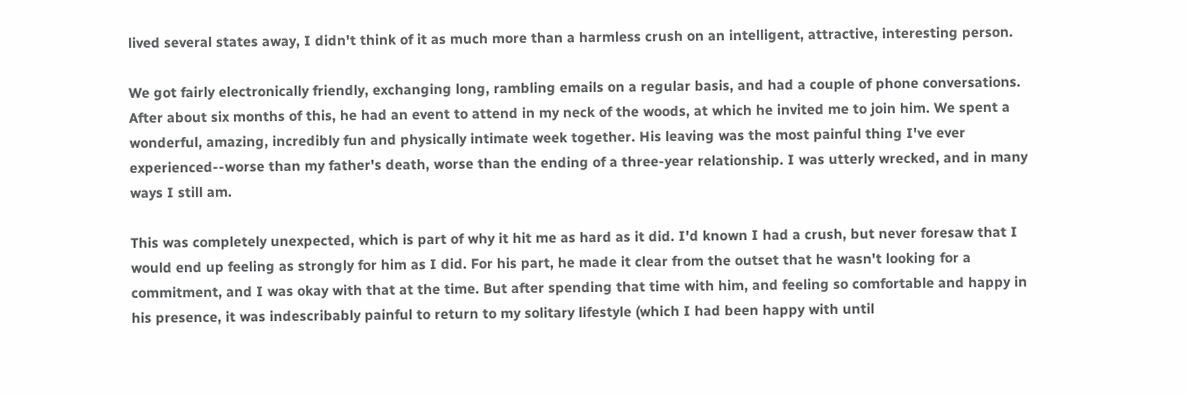lived several states away, I didn't think of it as much more than a harmless crush on an intelligent, attractive, interesting person.

We got fairly electronically friendly, exchanging long, rambling emails on a regular basis, and had a couple of phone conversations. After about six months of this, he had an event to attend in my neck of the woods, at which he invited me to join him. We spent a wonderful, amazing, incredibly fun and physically intimate week together. His leaving was the most painful thing I've ever experienced--worse than my father's death, worse than the ending of a three-year relationship. I was utterly wrecked, and in many ways I still am.

This was completely unexpected, which is part of why it hit me as hard as it did. I'd known I had a crush, but never foresaw that I would end up feeling as strongly for him as I did. For his part, he made it clear from the outset that he wasn't looking for a commitment, and I was okay with that at the time. But after spending that time with him, and feeling so comfortable and happy in his presence, it was indescribably painful to return to my solitary lifestyle (which I had been happy with until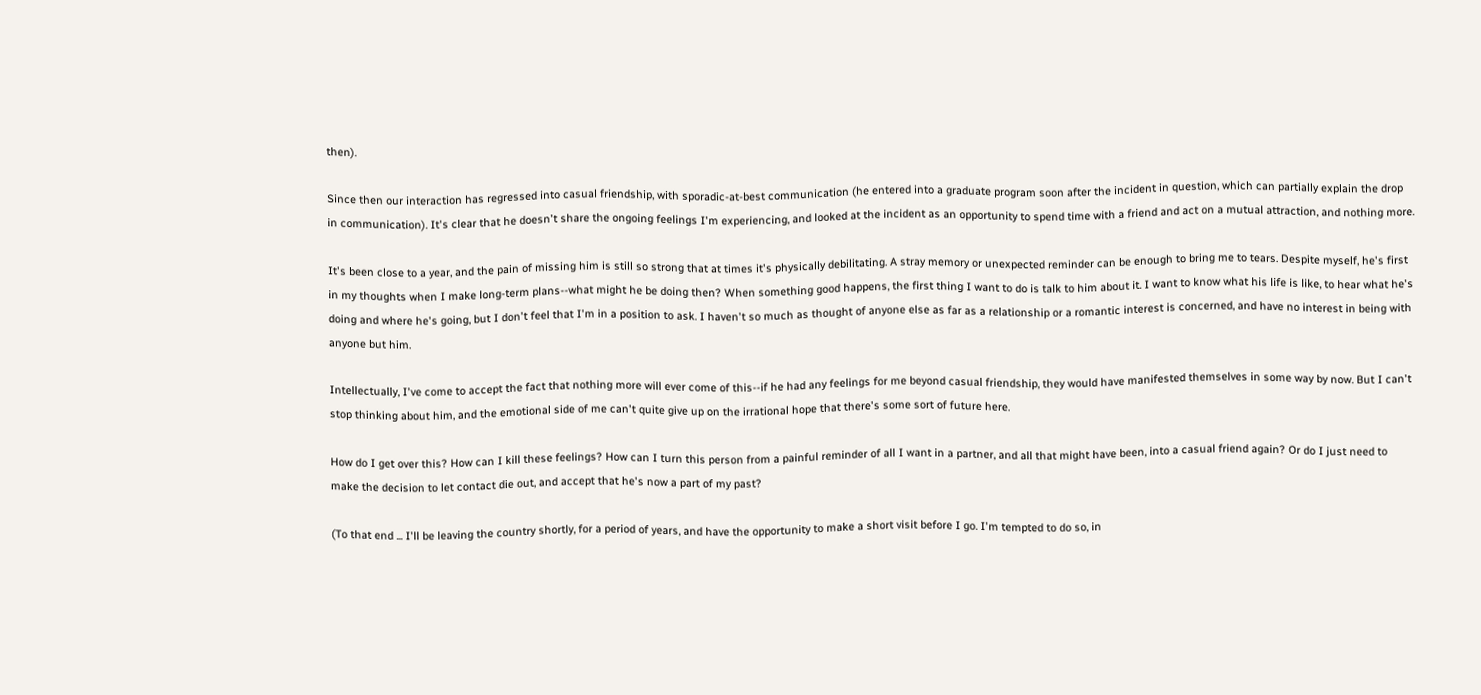then).

Since then our interaction has regressed into casual friendship, with sporadic-at-best communication (he entered into a graduate program soon after the incident in question, which can partially explain the drop in communication). It's clear that he doesn't share the ongoing feelings I'm experiencing, and looked at the incident as an opportunity to spend time with a friend and act on a mutual attraction, and nothing more.

It's been close to a year, and the pain of missing him is still so strong that at times it's physically debilitating. A stray memory or unexpected reminder can be enough to bring me to tears. Despite myself, he's first in my thoughts when I make long-term plans--what might he be doing then? When something good happens, the first thing I want to do is talk to him about it. I want to know what his life is like, to hear what he's doing and where he's going, but I don't feel that I'm in a position to ask. I haven't so much as thought of anyone else as far as a relationship or a romantic interest is concerned, and have no interest in being with anyone but him.

Intellectually, I've come to accept the fact that nothing more will ever come of this--if he had any feelings for me beyond casual friendship, they would have manifested themselves in some way by now. But I can't stop thinking about him, and the emotional side of me can't quite give up on the irrational hope that there's some sort of future here.

How do I get over this? How can I kill these feelings? How can I turn this person from a painful reminder of all I want in a partner, and all that might have been, into a casual friend again? Or do I just need to make the decision to let contact die out, and accept that he's now a part of my past?

(To that end ... I'll be leaving the country shortly, for a period of years, and have the opportunity to make a short visit before I go. I'm tempted to do so, in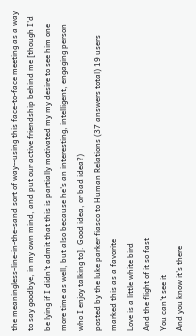the meaningless-line-in-the-sand sort of way--using this face-to-face meeting as a way to say goodbye, in my own mind, and put our active friendship behind me [though I'd be lying if I didn't admit that this is partially motivated my my desire to see him one more time as well, but also because he's an interesting, intelligent, engaging person who I enjoy talking to]. Good idea, or bad idea?)
posted by the luke parker fiasco to Human Relations (37 answers total) 19 users marked this as a favorite
Love is a little white bird
And the flight of it so fast
You can't see it
And you know it's there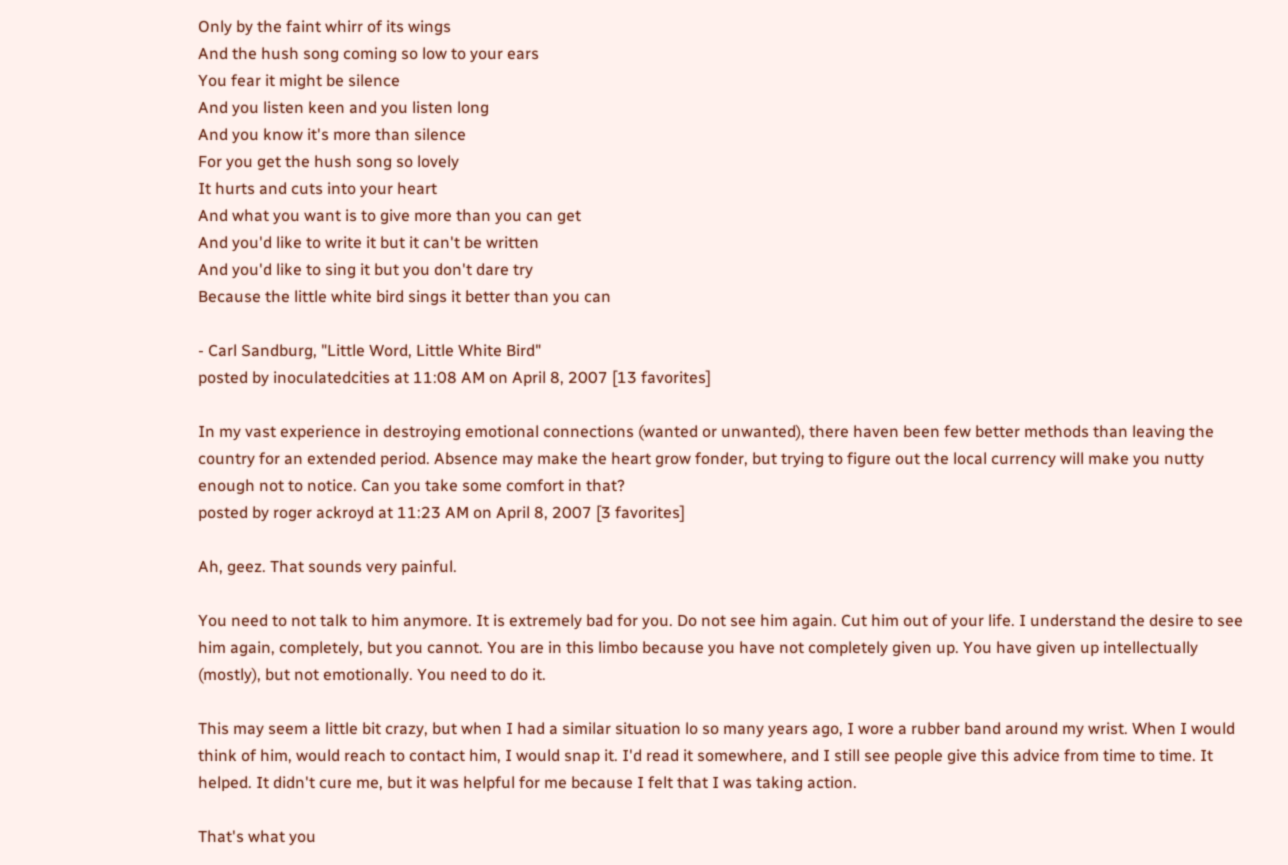Only by the faint whirr of its wings
And the hush song coming so low to your ears
You fear it might be silence
And you listen keen and you listen long
And you know it's more than silence
For you get the hush song so lovely
It hurts and cuts into your heart
And what you want is to give more than you can get
And you'd like to write it but it can't be written
And you'd like to sing it but you don't dare try
Because the little white bird sings it better than you can

- Carl Sandburg, "Little Word, Little White Bird"
posted by inoculatedcities at 11:08 AM on April 8, 2007 [13 favorites]

In my vast experience in destroying emotional connections (wanted or unwanted), there haven been few better methods than leaving the country for an extended period. Absence may make the heart grow fonder, but trying to figure out the local currency will make you nutty enough not to notice. Can you take some comfort in that?
posted by roger ackroyd at 11:23 AM on April 8, 2007 [3 favorites]

Ah, geez. That sounds very painful.

You need to not talk to him anymore. It is extremely bad for you. Do not see him again. Cut him out of your life. I understand the desire to see him again, completely, but you cannot. You are in this limbo because you have not completely given up. You have given up intellectually (mostly), but not emotionally. You need to do it.

This may seem a little bit crazy, but when I had a similar situation lo so many years ago, I wore a rubber band around my wrist. When I would think of him, would reach to contact him, I would snap it. I'd read it somewhere, and I still see people give this advice from time to time. It helped. It didn't cure me, but it was helpful for me because I felt that I was taking action.

That's what you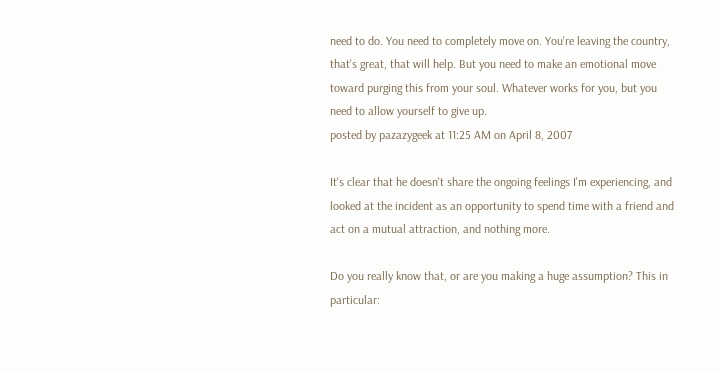need to do. You need to completely move on. You're leaving the country, that's great, that will help. But you need to make an emotional move toward purging this from your soul. Whatever works for you, but you need to allow yourself to give up.
posted by pazazygeek at 11:25 AM on April 8, 2007

It's clear that he doesn't share the ongoing feelings I'm experiencing, and looked at the incident as an opportunity to spend time with a friend and act on a mutual attraction, and nothing more.

Do you really know that, or are you making a huge assumption? This in particular: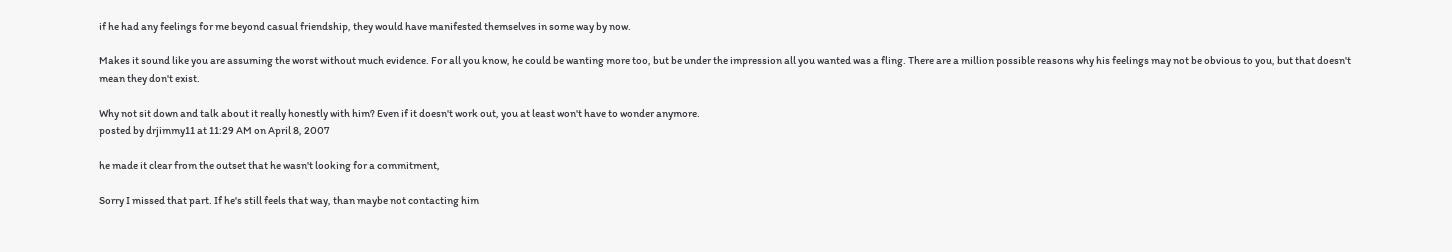if he had any feelings for me beyond casual friendship, they would have manifested themselves in some way by now.

Makes it sound like you are assuming the worst without much evidence. For all you know, he could be wanting more too, but be under the impression all you wanted was a fling. There are a million possible reasons why his feelings may not be obvious to you, but that doesn't mean they don't exist.

Why not sit down and talk about it really honestly with him? Even if it doesn't work out, you at least won't have to wonder anymore.
posted by drjimmy11 at 11:29 AM on April 8, 2007

he made it clear from the outset that he wasn't looking for a commitment,

Sorry I missed that part. If he's still feels that way, than maybe not contacting him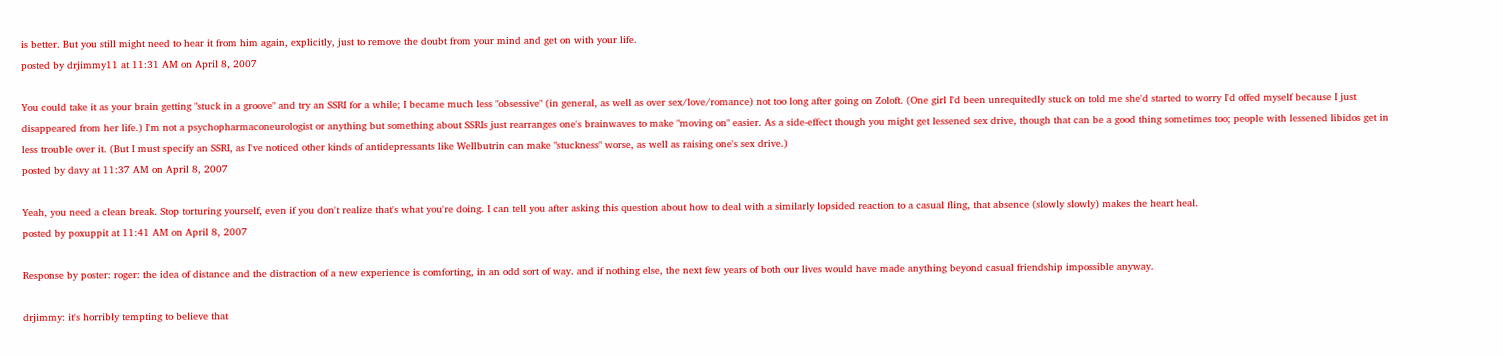is better. But you still might need to hear it from him again, explicitly, just to remove the doubt from your mind and get on with your life.
posted by drjimmy11 at 11:31 AM on April 8, 2007

You could take it as your brain getting "stuck in a groove" and try an SSRI for a while; I became much less "obsessive" (in general, as well as over sex/love/romance) not too long after going on Zoloft. (One girl I'd been unrequitedly stuck on told me she'd started to worry I'd offed myself because I just disappeared from her life.) I'm not a psychopharmaconeurologist or anything but something about SSRIs just rearranges one's brainwaves to make "moving on" easier. As a side-effect though you might get lessened sex drive, though that can be a good thing sometimes too; people with lessened libidos get in less trouble over it. (But I must specify an SSRI, as I've noticed other kinds of antidepressants like Wellbutrin can make "stuckness" worse, as well as raising one's sex drive.)
posted by davy at 11:37 AM on April 8, 2007

Yeah, you need a clean break. Stop torturing yourself, even if you don't realize that's what you're doing. I can tell you after asking this question about how to deal with a similarly lopsided reaction to a casual fling, that absence (slowly slowly) makes the heart heal.
posted by poxuppit at 11:41 AM on April 8, 2007

Response by poster: roger: the idea of distance and the distraction of a new experience is comforting, in an odd sort of way. and if nothing else, the next few years of both our lives would have made anything beyond casual friendship impossible anyway.

drjimmy: it's horribly tempting to believe that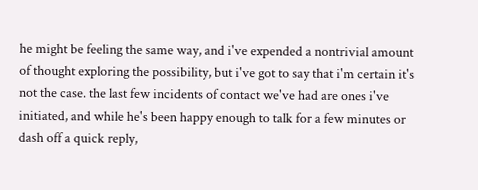he might be feeling the same way, and i've expended a nontrivial amount of thought exploring the possibility, but i've got to say that i'm certain it's not the case. the last few incidents of contact we've had are ones i've initiated, and while he's been happy enough to talk for a few minutes or dash off a quick reply,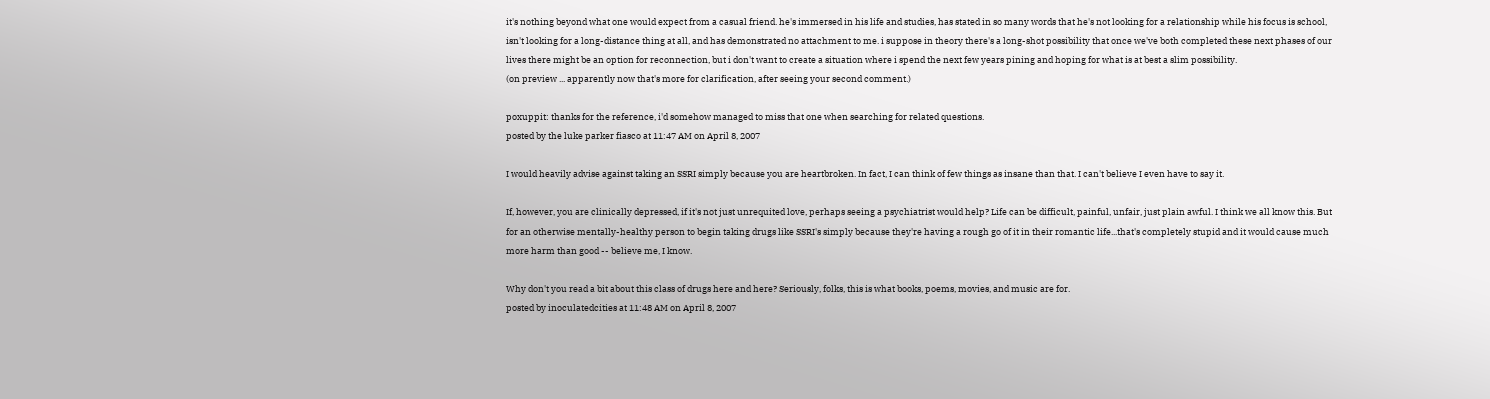it's nothing beyond what one would expect from a casual friend. he's immersed in his life and studies, has stated in so many words that he's not looking for a relationship while his focus is school, isn't looking for a long-distance thing at all, and has demonstrated no attachment to me. i suppose in theory there's a long-shot possibility that once we've both completed these next phases of our lives there might be an option for reconnection, but i don't want to create a situation where i spend the next few years pining and hoping for what is at best a slim possibility.
(on preview ... apparently now that's more for clarification, after seeing your second comment.)

poxuppit: thanks for the reference, i'd somehow managed to miss that one when searching for related questions.
posted by the luke parker fiasco at 11:47 AM on April 8, 2007

I would heavily advise against taking an SSRI simply because you are heartbroken. In fact, I can think of few things as insane than that. I can't believe I even have to say it.

If, however, you are clinically depressed, if it's not just unrequited love, perhaps seeing a psychiatrist would help? Life can be difficult, painful, unfair, just plain awful. I think we all know this. But for an otherwise mentally-healthy person to begin taking drugs like SSRI's simply because they're having a rough go of it in their romantic life...that's completely stupid and it would cause much more harm than good -- believe me, I know.

Why don't you read a bit about this class of drugs here and here? Seriously, folks, this is what books, poems, movies, and music are for.
posted by inoculatedcities at 11:48 AM on April 8, 2007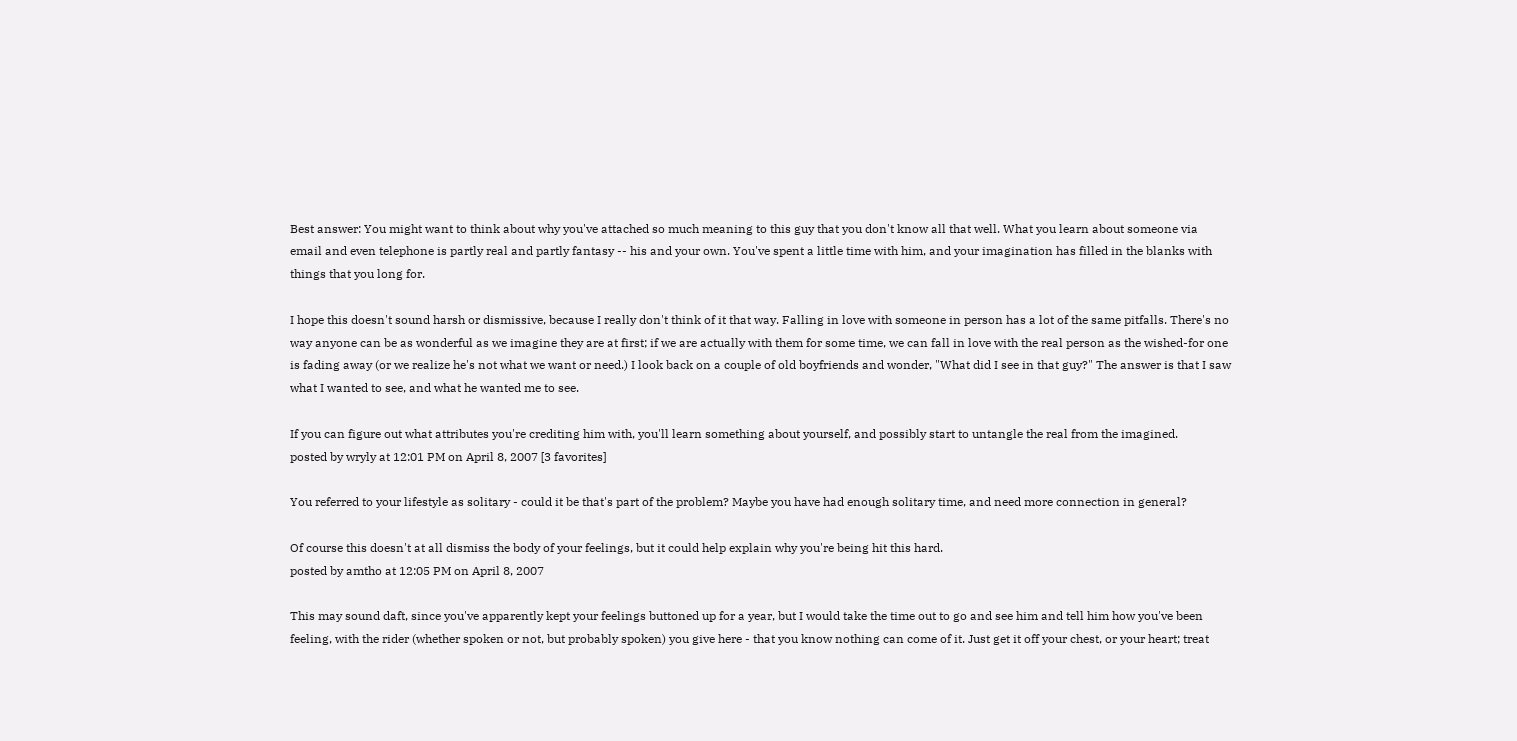Best answer: You might want to think about why you've attached so much meaning to this guy that you don't know all that well. What you learn about someone via email and even telephone is partly real and partly fantasy -- his and your own. You've spent a little time with him, and your imagination has filled in the blanks with things that you long for.

I hope this doesn't sound harsh or dismissive, because I really don't think of it that way. Falling in love with someone in person has a lot of the same pitfalls. There's no way anyone can be as wonderful as we imagine they are at first; if we are actually with them for some time, we can fall in love with the real person as the wished-for one is fading away (or we realize he's not what we want or need.) I look back on a couple of old boyfriends and wonder, "What did I see in that guy?" The answer is that I saw what I wanted to see, and what he wanted me to see.

If you can figure out what attributes you're crediting him with, you'll learn something about yourself, and possibly start to untangle the real from the imagined.
posted by wryly at 12:01 PM on April 8, 2007 [3 favorites]

You referred to your lifestyle as solitary - could it be that's part of the problem? Maybe you have had enough solitary time, and need more connection in general?

Of course this doesn't at all dismiss the body of your feelings, but it could help explain why you're being hit this hard.
posted by amtho at 12:05 PM on April 8, 2007

This may sound daft, since you've apparently kept your feelings buttoned up for a year, but I would take the time out to go and see him and tell him how you've been feeling, with the rider (whether spoken or not, but probably spoken) you give here - that you know nothing can come of it. Just get it off your chest, or your heart; treat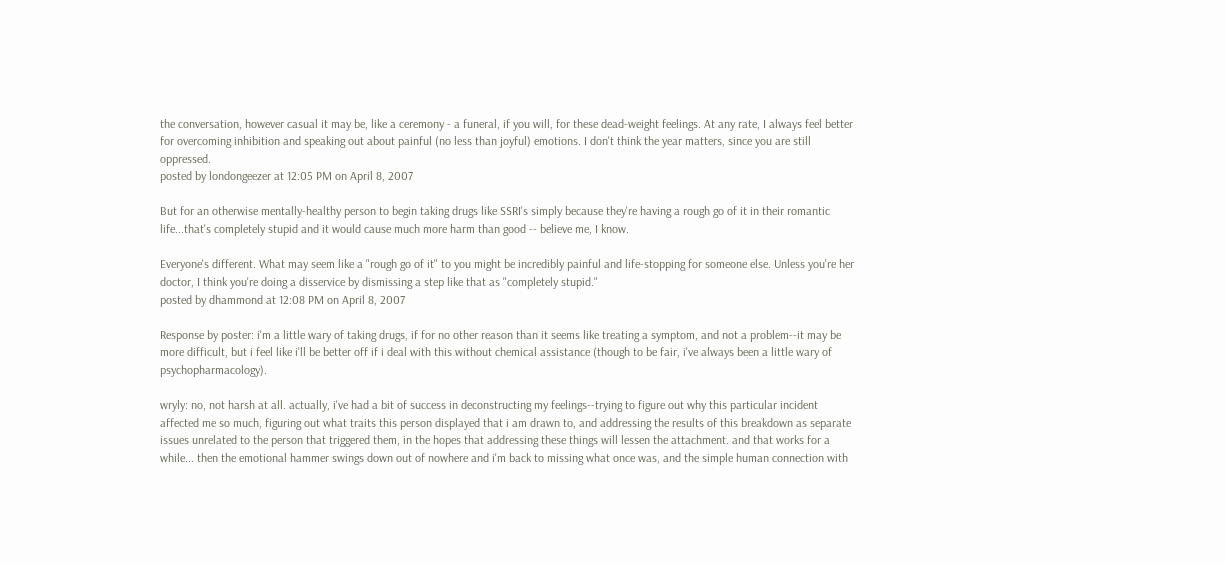the conversation, however casual it may be, like a ceremony - a funeral, if you will, for these dead-weight feelings. At any rate, I always feel better for overcoming inhibition and speaking out about painful (no less than joyful) emotions. I don't think the year matters, since you are still oppressed.
posted by londongeezer at 12:05 PM on April 8, 2007

But for an otherwise mentally-healthy person to begin taking drugs like SSRI's simply because they're having a rough go of it in their romantic life...that's completely stupid and it would cause much more harm than good -- believe me, I know.

Everyone's different. What may seem like a "rough go of it" to you might be incredibly painful and life-stopping for someone else. Unless you're her doctor, I think you're doing a disservice by dismissing a step like that as "completely stupid."
posted by dhammond at 12:08 PM on April 8, 2007

Response by poster: i'm a little wary of taking drugs, if for no other reason than it seems like treating a symptom, and not a problem--it may be more difficult, but i feel like i'll be better off if i deal with this without chemical assistance (though to be fair, i've always been a little wary of psychopharmacology).

wryly: no, not harsh at all. actually, i've had a bit of success in deconstructing my feelings--trying to figure out why this particular incident affected me so much, figuring out what traits this person displayed that i am drawn to, and addressing the results of this breakdown as separate issues unrelated to the person that triggered them, in the hopes that addressing these things will lessen the attachment. and that works for a while... then the emotional hammer swings down out of nowhere and i'm back to missing what once was, and the simple human connection with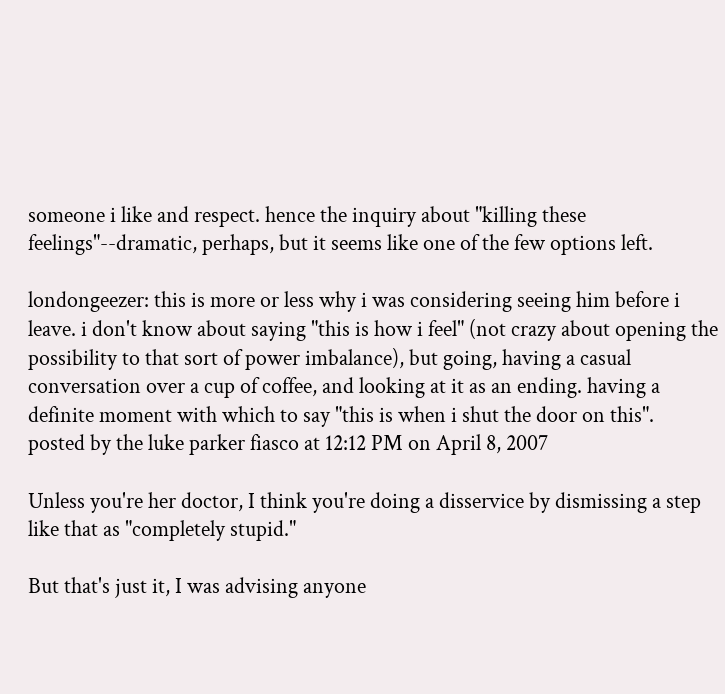someone i like and respect. hence the inquiry about "killing these feelings"--dramatic, perhaps, but it seems like one of the few options left.

londongeezer: this is more or less why i was considering seeing him before i leave. i don't know about saying "this is how i feel" (not crazy about opening the possibility to that sort of power imbalance), but going, having a casual conversation over a cup of coffee, and looking at it as an ending. having a definite moment with which to say "this is when i shut the door on this".
posted by the luke parker fiasco at 12:12 PM on April 8, 2007

Unless you're her doctor, I think you're doing a disservice by dismissing a step like that as "completely stupid."

But that's just it, I was advising anyone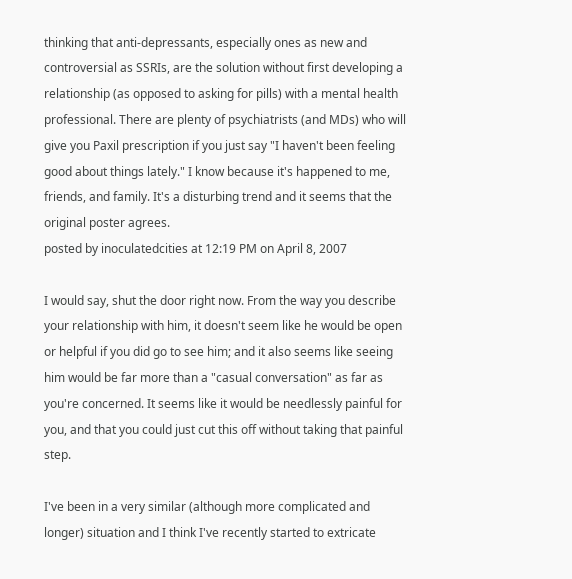thinking that anti-depressants, especially ones as new and controversial as SSRIs, are the solution without first developing a relationship (as opposed to asking for pills) with a mental health professional. There are plenty of psychiatrists (and MDs) who will give you Paxil prescription if you just say "I haven't been feeling good about things lately." I know because it's happened to me, friends, and family. It's a disturbing trend and it seems that the original poster agrees.
posted by inoculatedcities at 12:19 PM on April 8, 2007

I would say, shut the door right now. From the way you describe your relationship with him, it doesn't seem like he would be open or helpful if you did go to see him; and it also seems like seeing him would be far more than a "casual conversation" as far as you're concerned. It seems like it would be needlessly painful for you, and that you could just cut this off without taking that painful step.

I've been in a very similar (although more complicated and longer) situation and I think I've recently started to extricate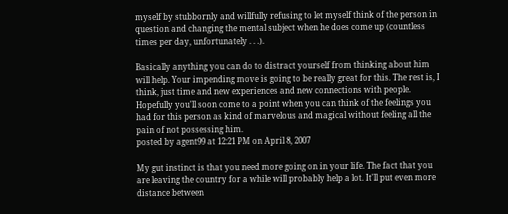myself by stubbornly and willfully refusing to let myself think of the person in question and changing the mental subject when he does come up (countless times per day, unfortunately . . .).

Basically anything you can do to distract yourself from thinking about him will help. Your impending move is going to be really great for this. The rest is, I think, just time and new experiences and new connections with people. Hopefully you'll soon come to a point when you can think of the feelings you had for this person as kind of marvelous and magical without feeling all the pain of not possessing him.
posted by agent99 at 12:21 PM on April 8, 2007

My gut instinct is that you need more going on in your life. The fact that you are leaving the country for a while will probably help a lot. It'll put even more distance between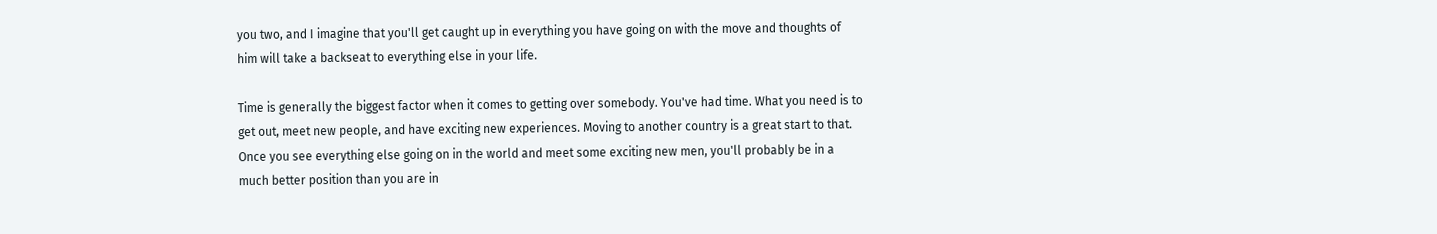you two, and I imagine that you'll get caught up in everything you have going on with the move and thoughts of him will take a backseat to everything else in your life.

Time is generally the biggest factor when it comes to getting over somebody. You've had time. What you need is to get out, meet new people, and have exciting new experiences. Moving to another country is a great start to that. Once you see everything else going on in the world and meet some exciting new men, you'll probably be in a much better position than you are in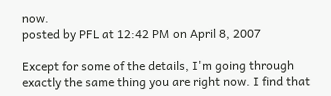now.
posted by PFL at 12:42 PM on April 8, 2007

Except for some of the details, I'm going through exactly the same thing you are right now. I find that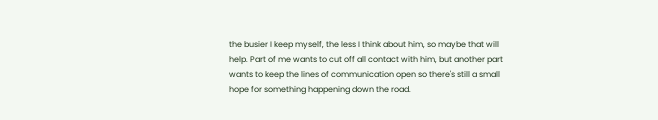the busier I keep myself, the less I think about him, so maybe that will help. Part of me wants to cut off all contact with him, but another part wants to keep the lines of communication open so there's still a small hope for something happening down the road.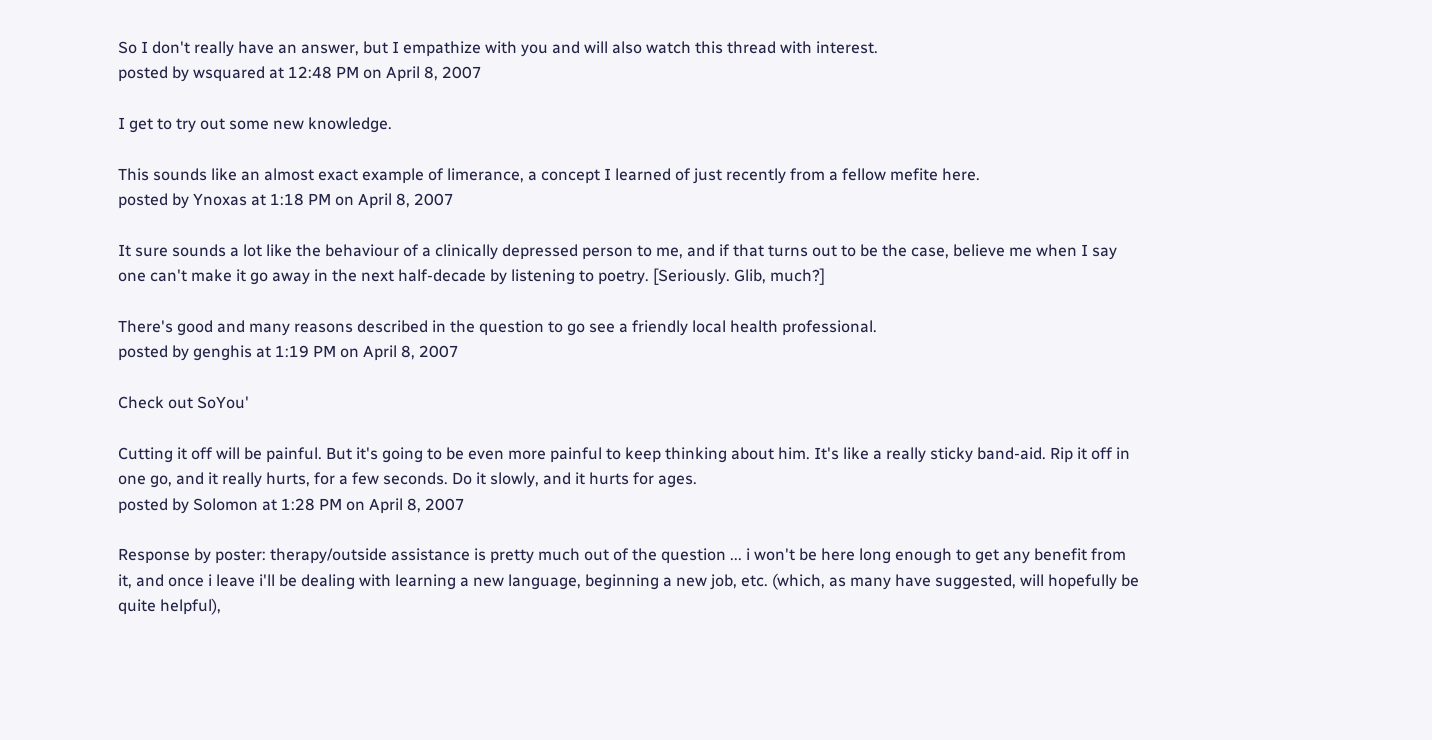So I don't really have an answer, but I empathize with you and will also watch this thread with interest.
posted by wsquared at 12:48 PM on April 8, 2007

I get to try out some new knowledge.

This sounds like an almost exact example of limerance, a concept I learned of just recently from a fellow mefite here.
posted by Ynoxas at 1:18 PM on April 8, 2007

It sure sounds a lot like the behaviour of a clinically depressed person to me, and if that turns out to be the case, believe me when I say one can't make it go away in the next half-decade by listening to poetry. [Seriously. Glib, much?]

There's good and many reasons described in the question to go see a friendly local health professional.
posted by genghis at 1:19 PM on April 8, 2007

Check out SoYou'

Cutting it off will be painful. But it's going to be even more painful to keep thinking about him. It's like a really sticky band-aid. Rip it off in one go, and it really hurts, for a few seconds. Do it slowly, and it hurts for ages.
posted by Solomon at 1:28 PM on April 8, 2007

Response by poster: therapy/outside assistance is pretty much out of the question ... i won't be here long enough to get any benefit from it, and once i leave i'll be dealing with learning a new language, beginning a new job, etc. (which, as many have suggested, will hopefully be quite helpful),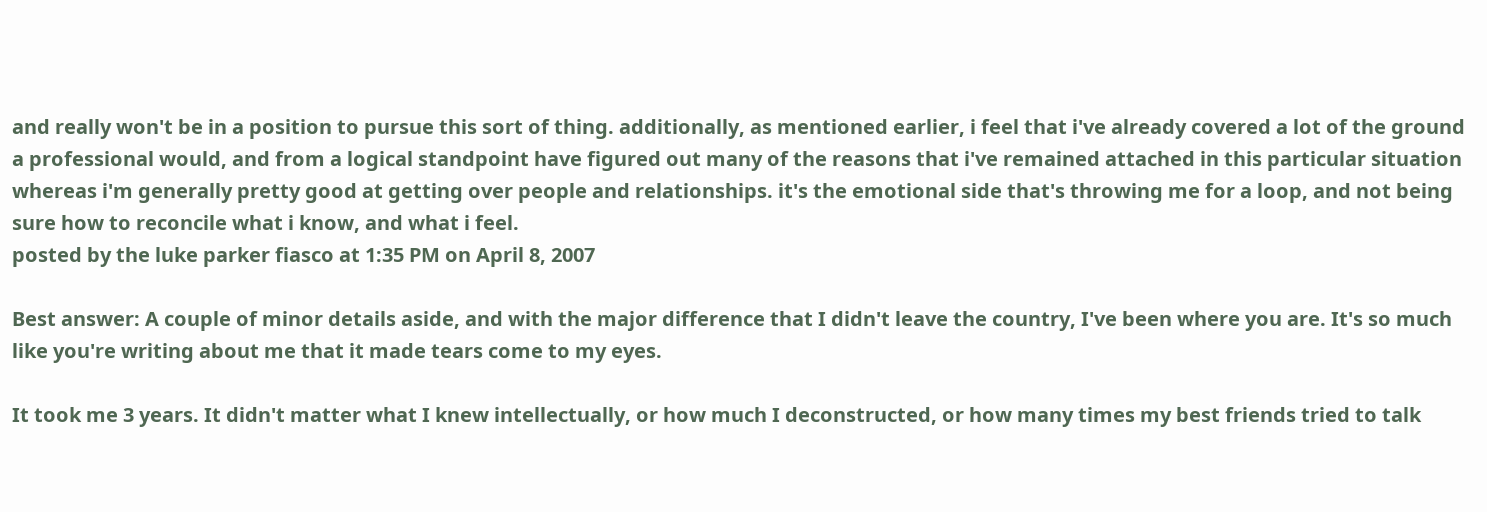and really won't be in a position to pursue this sort of thing. additionally, as mentioned earlier, i feel that i've already covered a lot of the ground a professional would, and from a logical standpoint have figured out many of the reasons that i've remained attached in this particular situation whereas i'm generally pretty good at getting over people and relationships. it's the emotional side that's throwing me for a loop, and not being sure how to reconcile what i know, and what i feel.
posted by the luke parker fiasco at 1:35 PM on April 8, 2007

Best answer: A couple of minor details aside, and with the major difference that I didn't leave the country, I've been where you are. It's so much like you're writing about me that it made tears come to my eyes.

It took me 3 years. It didn't matter what I knew intellectually, or how much I deconstructed, or how many times my best friends tried to talk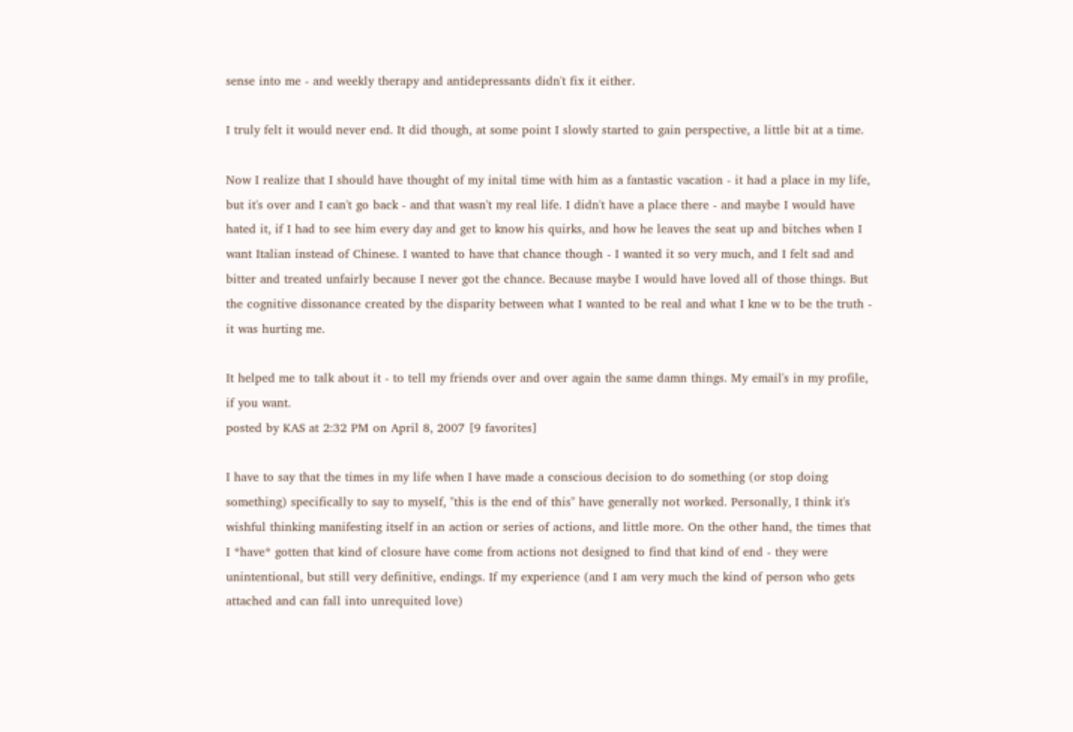sense into me - and weekly therapy and antidepressants didn't fix it either.

I truly felt it would never end. It did though, at some point I slowly started to gain perspective, a little bit at a time.

Now I realize that I should have thought of my inital time with him as a fantastic vacation - it had a place in my life, but it's over and I can't go back - and that wasn't my real life. I didn't have a place there - and maybe I would have hated it, if I had to see him every day and get to know his quirks, and how he leaves the seat up and bitches when I want Italian instead of Chinese. I wanted to have that chance though - I wanted it so very much, and I felt sad and bitter and treated unfairly because I never got the chance. Because maybe I would have loved all of those things. But the cognitive dissonance created by the disparity between what I wanted to be real and what I kne w to be the truth - it was hurting me.

It helped me to talk about it - to tell my friends over and over again the same damn things. My email's in my profile, if you want.
posted by KAS at 2:32 PM on April 8, 2007 [9 favorites]

I have to say that the times in my life when I have made a conscious decision to do something (or stop doing something) specifically to say to myself, "this is the end of this" have generally not worked. Personally, I think it's wishful thinking manifesting itself in an action or series of actions, and little more. On the other hand, the times that I *have* gotten that kind of closure have come from actions not designed to find that kind of end - they were unintentional, but still very definitive, endings. If my experience (and I am very much the kind of person who gets attached and can fall into unrequited love)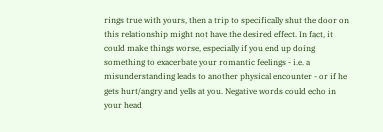rings true with yours, then a trip to specifically shut the door on this relationship might not have the desired effect. In fact, it could make things worse, especially if you end up doing something to exacerbate your romantic feelings - i.e. a misunderstanding leads to another physical encounter - or if he gets hurt/angry and yells at you. Negative words could echo in your head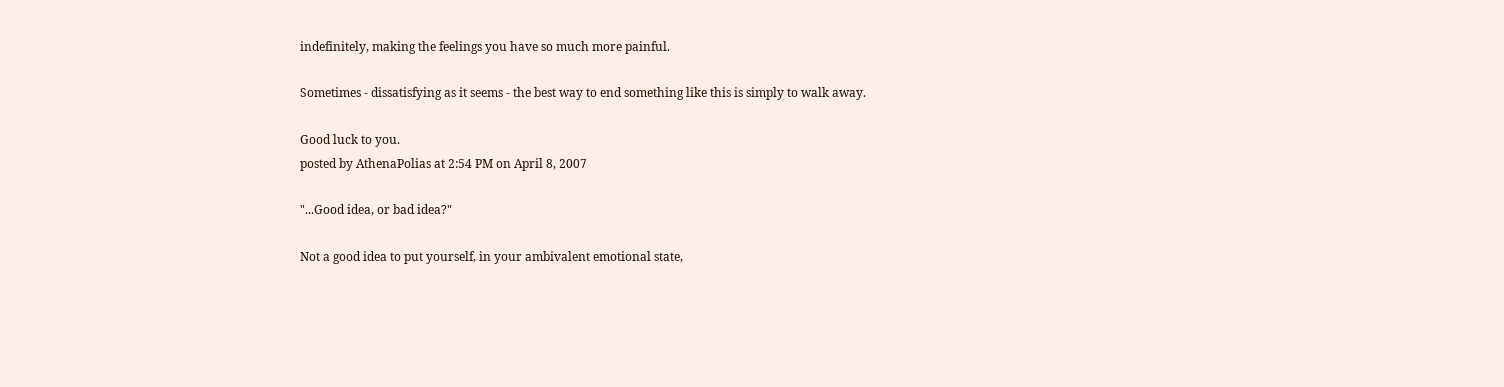indefinitely, making the feelings you have so much more painful.

Sometimes - dissatisfying as it seems - the best way to end something like this is simply to walk away.

Good luck to you.
posted by AthenaPolias at 2:54 PM on April 8, 2007

"...Good idea, or bad idea?"

Not a good idea to put yourself, in your ambivalent emotional state,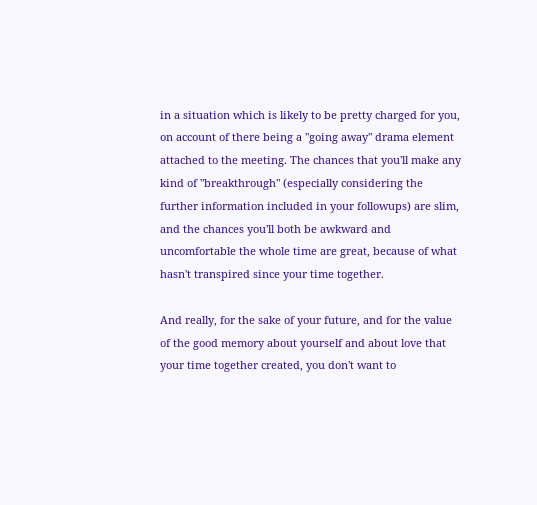in a situation which is likely to be pretty charged for you, on account of there being a "going away" drama element attached to the meeting. The chances that you'll make any kind of "breakthrough" (especially considering the further information included in your followups) are slim, and the chances you'll both be awkward and uncomfortable the whole time are great, because of what hasn't transpired since your time together.

And really, for the sake of your future, and for the value of the good memory about yourself and about love that your time together created, you don't want to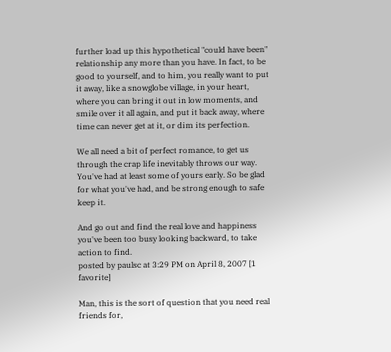further load up this hypothetical "could have been" relationship any more than you have. In fact, to be good to yourself, and to him, you really want to put it away, like a snowglobe village, in your heart, where you can bring it out in low moments, and smile over it all again, and put it back away, where time can never get at it, or dim its perfection.

We all need a bit of perfect romance, to get us through the crap life inevitably throws our way. You've had at least some of yours early. So be glad for what you've had, and be strong enough to safe keep it.

And go out and find the real love and happiness you've been too busy looking backward, to take action to find.
posted by paulsc at 3:29 PM on April 8, 2007 [1 favorite]

Man, this is the sort of question that you need real friends for,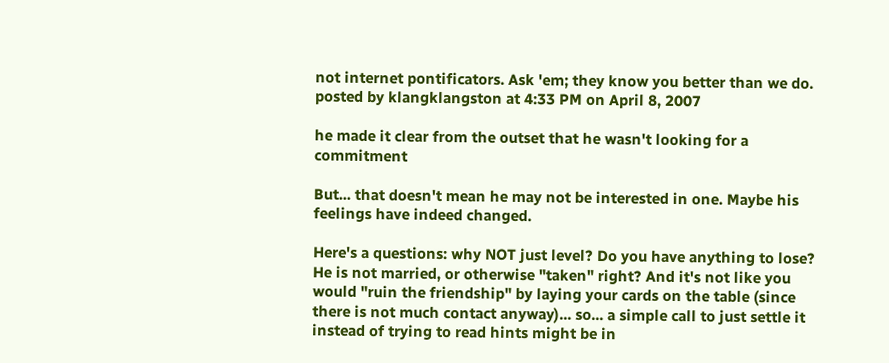not internet pontificators. Ask 'em; they know you better than we do.
posted by klangklangston at 4:33 PM on April 8, 2007

he made it clear from the outset that he wasn't looking for a commitment

But... that doesn't mean he may not be interested in one. Maybe his feelings have indeed changed.

Here's a questions: why NOT just level? Do you have anything to lose? He is not married, or otherwise "taken" right? And it's not like you would "ruin the friendship" by laying your cards on the table (since there is not much contact anyway)... so... a simple call to just settle it instead of trying to read hints might be in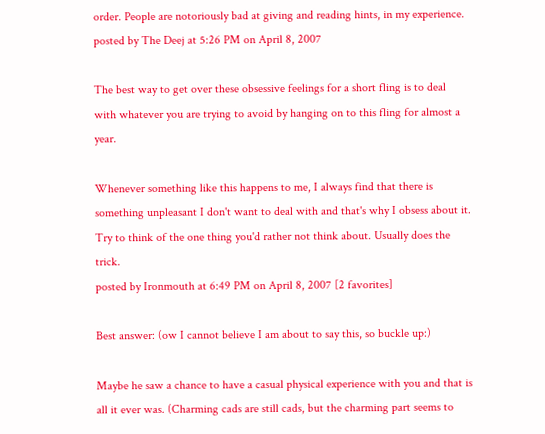order. People are notoriously bad at giving and reading hints, in my experience.
posted by The Deej at 5:26 PM on April 8, 2007

The best way to get over these obsessive feelings for a short fling is to deal with whatever you are trying to avoid by hanging on to this fling for almost a year.

Whenever something like this happens to me, I always find that there is something unpleasant I don't want to deal with and that's why I obsess about it. Try to think of the one thing you'd rather not think about. Usually does the trick.
posted by Ironmouth at 6:49 PM on April 8, 2007 [2 favorites]

Best answer: (ow I cannot believe I am about to say this, so buckle up:)

Maybe he saw a chance to have a casual physical experience with you and that is all it ever was. (Charming cads are still cads, but the charming part seems to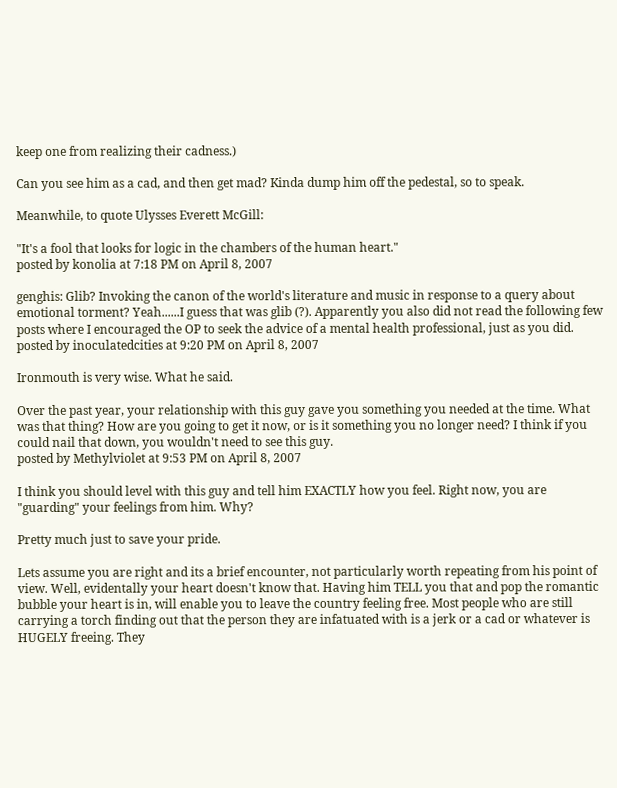keep one from realizing their cadness.)

Can you see him as a cad, and then get mad? Kinda dump him off the pedestal, so to speak.

Meanwhile, to quote Ulysses Everett McGill:

"It's a fool that looks for logic in the chambers of the human heart."
posted by konolia at 7:18 PM on April 8, 2007

genghis: Glib? Invoking the canon of the world's literature and music in response to a query about emotional torment? Yeah......I guess that was glib (?). Apparently you also did not read the following few posts where I encouraged the OP to seek the advice of a mental health professional, just as you did.
posted by inoculatedcities at 9:20 PM on April 8, 2007

Ironmouth is very wise. What he said.

Over the past year, your relationship with this guy gave you something you needed at the time. What was that thing? How are you going to get it now, or is it something you no longer need? I think if you could nail that down, you wouldn't need to see this guy.
posted by Methylviolet at 9:53 PM on April 8, 2007

I think you should level with this guy and tell him EXACTLY how you feel. Right now, you are "guarding" your feelings from him. Why?

Pretty much just to save your pride.

Lets assume you are right and its a brief encounter, not particularly worth repeating from his point of view. Well, evidentally your heart doesn't know that. Having him TELL you that and pop the romantic bubble your heart is in, will enable you to leave the country feeling free. Most people who are still carrying a torch finding out that the person they are infatuated with is a jerk or a cad or whatever is HUGELY freeing. They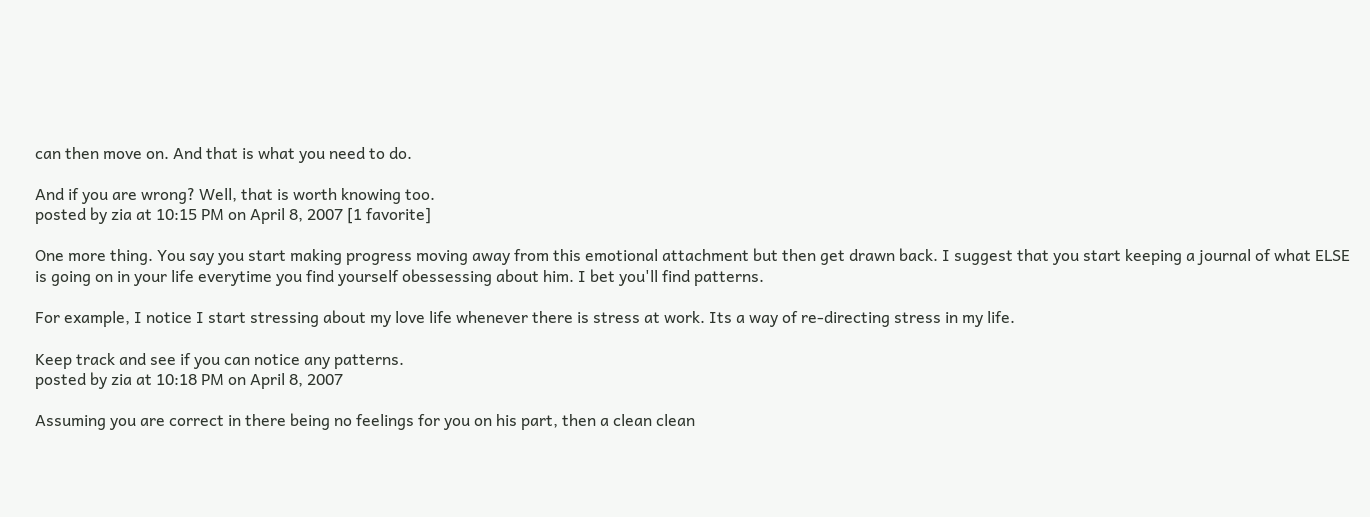can then move on. And that is what you need to do.

And if you are wrong? Well, that is worth knowing too.
posted by zia at 10:15 PM on April 8, 2007 [1 favorite]

One more thing. You say you start making progress moving away from this emotional attachment but then get drawn back. I suggest that you start keeping a journal of what ELSE is going on in your life everytime you find yourself obessessing about him. I bet you'll find patterns.

For example, I notice I start stressing about my love life whenever there is stress at work. Its a way of re-directing stress in my life.

Keep track and see if you can notice any patterns.
posted by zia at 10:18 PM on April 8, 2007

Assuming you are correct in there being no feelings for you on his part, then a clean clean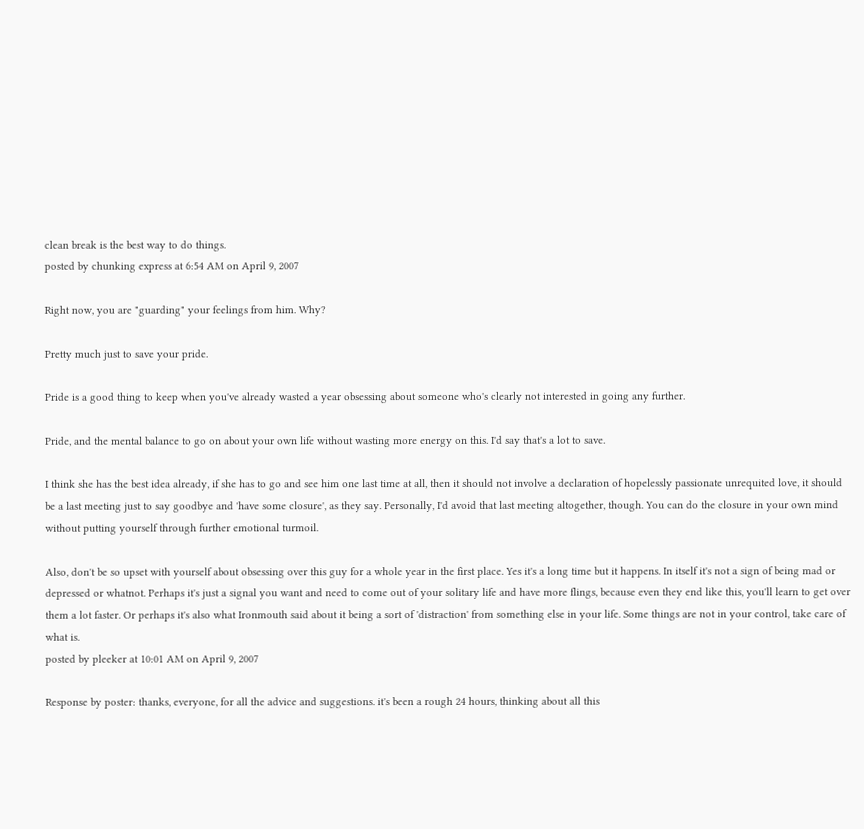clean break is the best way to do things.
posted by chunking express at 6:54 AM on April 9, 2007

Right now, you are "guarding" your feelings from him. Why?

Pretty much just to save your pride.

Pride is a good thing to keep when you've already wasted a year obsessing about someone who's clearly not interested in going any further.

Pride, and the mental balance to go on about your own life without wasting more energy on this. I'd say that's a lot to save.

I think she has the best idea already, if she has to go and see him one last time at all, then it should not involve a declaration of hopelessly passionate unrequited love, it should be a last meeting just to say goodbye and 'have some closure', as they say. Personally, I'd avoid that last meeting altogether, though. You can do the closure in your own mind without putting yourself through further emotional turmoil.

Also, don't be so upset with yourself about obsessing over this guy for a whole year in the first place. Yes it's a long time but it happens. In itself it's not a sign of being mad or depressed or whatnot. Perhaps it's just a signal you want and need to come out of your solitary life and have more flings, because even they end like this, you'll learn to get over them a lot faster. Or perhaps it's also what Ironmouth said about it being a sort of 'distraction' from something else in your life. Some things are not in your control, take care of what is.
posted by pleeker at 10:01 AM on April 9, 2007

Response by poster: thanks, everyone, for all the advice and suggestions. it's been a rough 24 hours, thinking about all this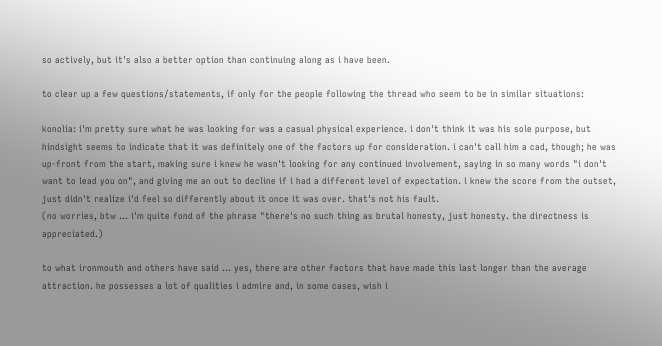so actively, but it's also a better option than continuing along as i have been.

to clear up a few questions/statements, if only for the people following the thread who seem to be in similar situations:

konolia: i'm pretty sure what he was looking for was a casual physical experience. i don't think it was his sole purpose, but hindsight seems to indicate that it was definitely one of the factors up for consideration. i can't call him a cad, though; he was up-front from the start, making sure i knew he wasn't looking for any continued involvement, saying in so many words "i don't want to lead you on", and giving me an out to decline if i had a different level of expectation. i knew the score from the outset, just didn't realize i'd feel so differently about it once it was over. that's not his fault.
(no worries, btw ... i'm quite fond of the phrase "there's no such thing as brutal honesty, just honesty. the directness is appreciated.)

to what ironmouth and others have said ... yes, there are other factors that have made this last longer than the average attraction. he possesses a lot of qualities i admire and, in some cases, wish i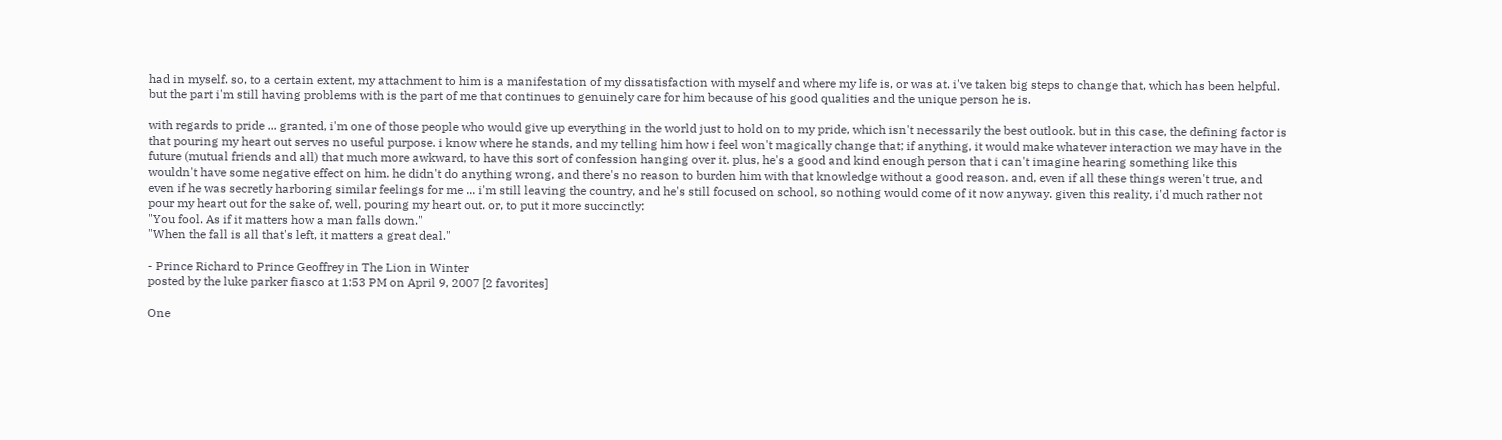had in myself. so, to a certain extent, my attachment to him is a manifestation of my dissatisfaction with myself and where my life is, or was at. i've taken big steps to change that, which has been helpful. but the part i'm still having problems with is the part of me that continues to genuinely care for him because of his good qualities and the unique person he is.

with regards to pride ... granted, i'm one of those people who would give up everything in the world just to hold on to my pride, which isn't necessarily the best outlook. but in this case, the defining factor is that pouring my heart out serves no useful purpose. i know where he stands, and my telling him how i feel won't magically change that; if anything, it would make whatever interaction we may have in the future (mutual friends and all) that much more awkward, to have this sort of confession hanging over it. plus, he's a good and kind enough person that i can't imagine hearing something like this wouldn't have some negative effect on him. he didn't do anything wrong, and there's no reason to burden him with that knowledge without a good reason. and, even if all these things weren't true, and even if he was secretly harboring similar feelings for me ... i'm still leaving the country, and he's still focused on school, so nothing would come of it now anyway. given this reality, i'd much rather not pour my heart out for the sake of, well, pouring my heart out. or, to put it more succinctly:
"You fool. As if it matters how a man falls down."
"When the fall is all that's left, it matters a great deal."

- Prince Richard to Prince Geoffrey in The Lion in Winter
posted by the luke parker fiasco at 1:53 PM on April 9, 2007 [2 favorites]

One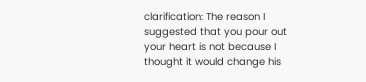clarification: The reason I suggested that you pour out your heart is not because I thought it would change his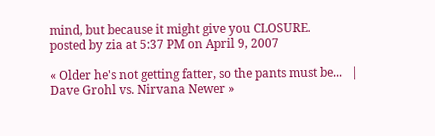mind, but because it might give you CLOSURE.
posted by zia at 5:37 PM on April 9, 2007

« Older he's not getting fatter, so the pants must be...   |   Dave Grohl vs. Nirvana Newer »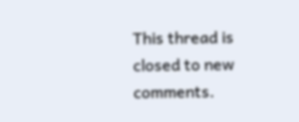This thread is closed to new comments.